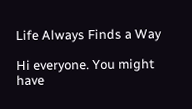Life Always Finds a Way

Hi everyone. You might have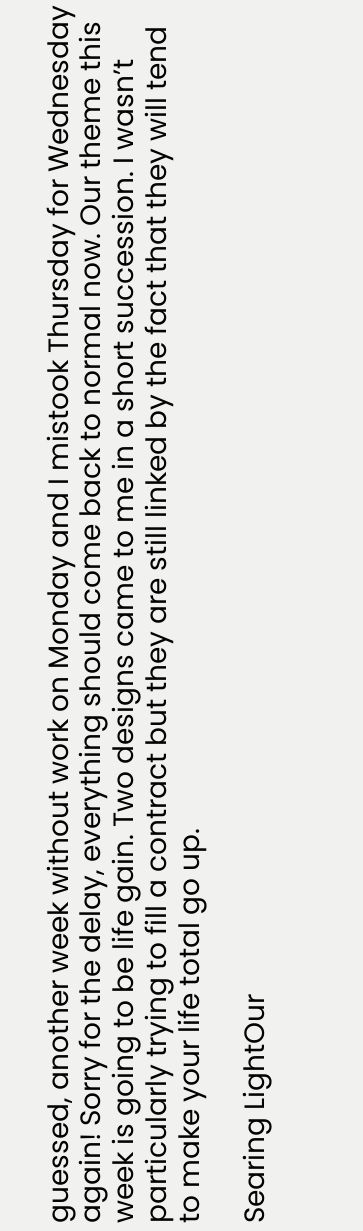guessed, another week without work on Monday and I mistook Thursday for Wednesday again! Sorry for the delay, everything should come back to normal now. Our theme this week is going to be life gain. Two designs came to me in a short succession. I wasn’t particularly trying to fill a contract but they are still linked by the fact that they will tend to make your life total go up.

Searing LightOur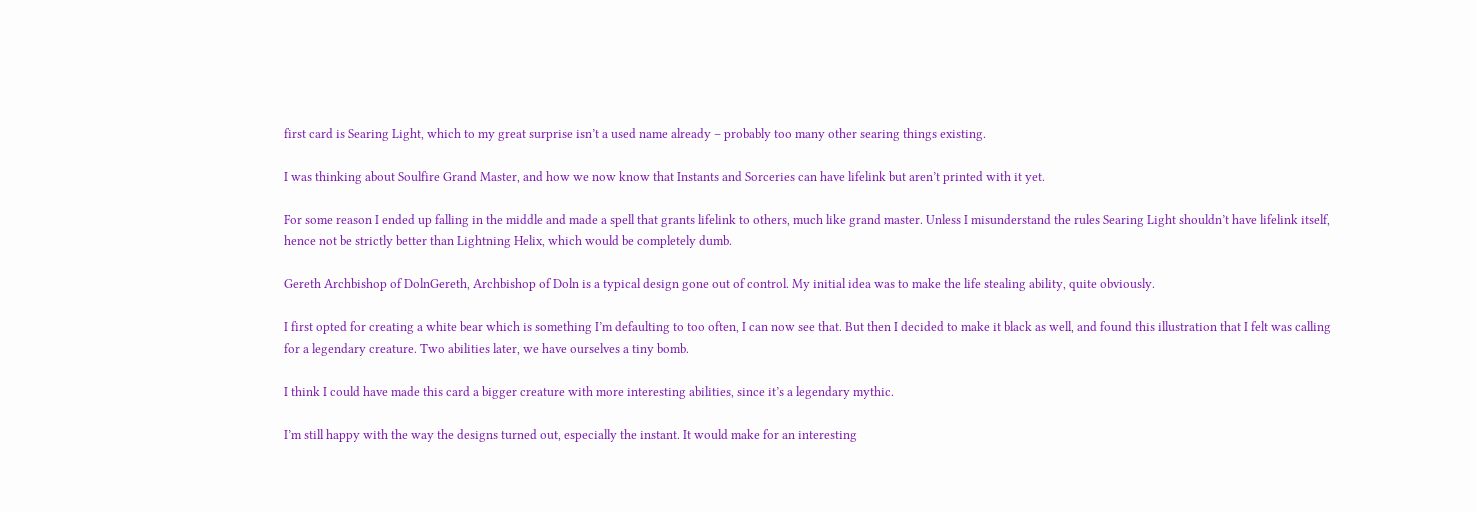first card is Searing Light, which to my great surprise isn’t a used name already – probably too many other searing things existing.

I was thinking about Soulfire Grand Master, and how we now know that Instants and Sorceries can have lifelink but aren’t printed with it yet.

For some reason I ended up falling in the middle and made a spell that grants lifelink to others, much like grand master. Unless I misunderstand the rules Searing Light shouldn’t have lifelink itself, hence not be strictly better than Lightning Helix, which would be completely dumb.

Gereth Archbishop of DolnGereth, Archbishop of Doln is a typical design gone out of control. My initial idea was to make the life stealing ability, quite obviously.

I first opted for creating a white bear which is something I’m defaulting to too often, I can now see that. But then I decided to make it black as well, and found this illustration that I felt was calling for a legendary creature. Two abilities later, we have ourselves a tiny bomb.

I think I could have made this card a bigger creature with more interesting abilities, since it’s a legendary mythic.

I’m still happy with the way the designs turned out, especially the instant. It would make for an interesting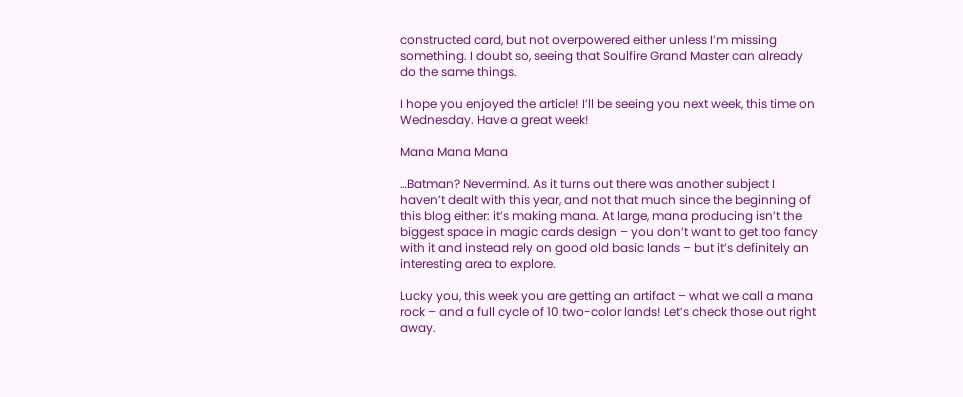constructed card, but not overpowered either unless I’m missing something. I doubt so, seeing that Soulfire Grand Master can already do the same things.

I hope you enjoyed the article! I’ll be seeing you next week, this time on Wednesday. Have a great week!

Mana Mana Mana

…Batman? Nevermind. As it turns out there was another subject I haven’t dealt with this year, and not that much since the beginning of this blog either: it’s making mana. At large, mana producing isn’t the biggest space in magic cards design – you don’t want to get too fancy with it and instead rely on good old basic lands – but it’s definitely an interesting area to explore.

Lucky you, this week you are getting an artifact – what we call a mana rock – and a full cycle of 10 two-color lands! Let’s check those out right away.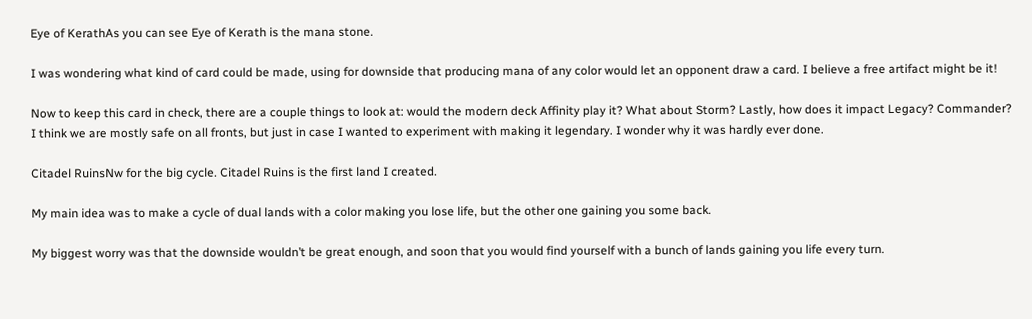Eye of KerathAs you can see Eye of Kerath is the mana stone.

I was wondering what kind of card could be made, using for downside that producing mana of any color would let an opponent draw a card. I believe a free artifact might be it!

Now to keep this card in check, there are a couple things to look at: would the modern deck Affinity play it? What about Storm? Lastly, how does it impact Legacy? Commander?
I think we are mostly safe on all fronts, but just in case I wanted to experiment with making it legendary. I wonder why it was hardly ever done.

Citadel RuinsNw for the big cycle. Citadel Ruins is the first land I created.

My main idea was to make a cycle of dual lands with a color making you lose life, but the other one gaining you some back.

My biggest worry was that the downside wouldn’t be great enough, and soon that you would find yourself with a bunch of lands gaining you life every turn.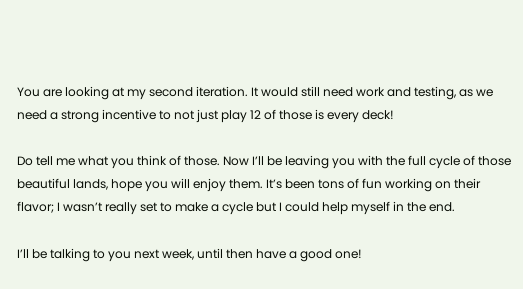You are looking at my second iteration. It would still need work and testing, as we need a strong incentive to not just play 12 of those is every deck!

Do tell me what you think of those. Now I’ll be leaving you with the full cycle of those beautiful lands, hope you will enjoy them. It’s been tons of fun working on their flavor; I wasn’t really set to make a cycle but I could help myself in the end.

I’ll be talking to you next week, until then have a good one!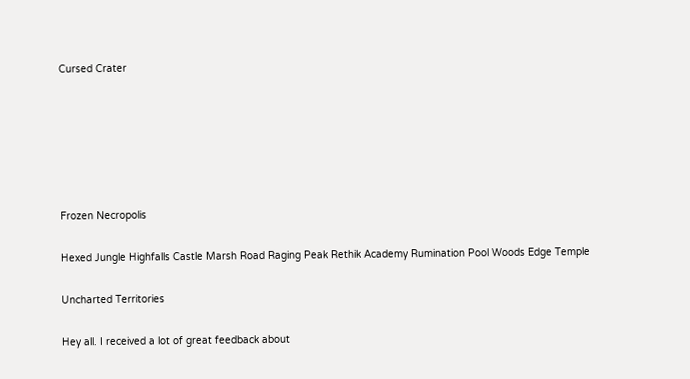Cursed Crater






Frozen Necropolis

Hexed Jungle Highfalls Castle Marsh Road Raging Peak Rethik Academy Rumination Pool Woods Edge Temple

Uncharted Territories

Hey all. I received a lot of great feedback about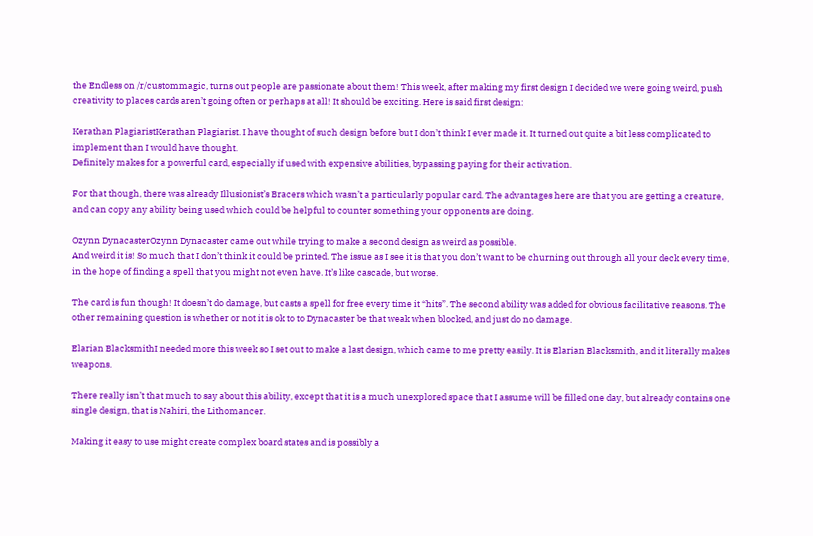the Endless on /r/custommagic, turns out people are passionate about them! This week, after making my first design I decided we were going weird, push creativity to places cards aren’t going often or perhaps at all! It should be exciting. Here is said first design:

Kerathan PlagiaristKerathan Plagiarist. I have thought of such design before but I don’t think I ever made it. It turned out quite a bit less complicated to implement than I would have thought.
Definitely makes for a powerful card, especially if used with expensive abilities, bypassing paying for their activation.

For that though, there was already Illusionist’s Bracers which wasn’t a particularly popular card. The advantages here are that you are getting a creature, and can copy any ability being used which could be helpful to counter something your opponents are doing.

Ozynn DynacasterOzynn Dynacaster came out while trying to make a second design as weird as possible.
And weird it is! So much that I don’t think it could be printed. The issue as I see it is that you don’t want to be churning out through all your deck every time, in the hope of finding a spell that you might not even have. It’s like cascade, but worse.

The card is fun though! It doesn’t do damage, but casts a spell for free every time it “hits”. The second ability was added for obvious facilitative reasons. The other remaining question is whether or not it is ok to to Dynacaster be that weak when blocked, and just do no damage.

Elarian BlacksmithI needed more this week so I set out to make a last design, which came to me pretty easily. It is Elarian Blacksmith, and it literally makes weapons.

There really isn’t that much to say about this ability, except that it is a much unexplored space that I assume will be filled one day, but already contains one single design, that is Nahiri, the Lithomancer.

Making it easy to use might create complex board states and is possibly a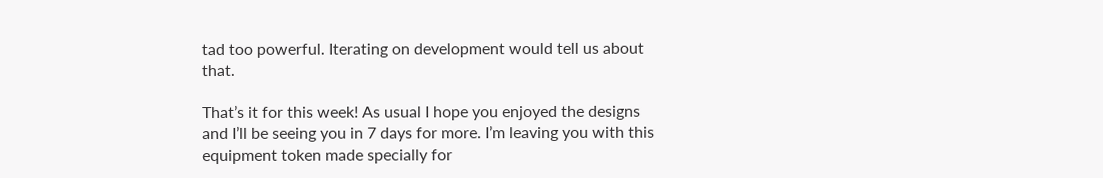tad too powerful. Iterating on development would tell us about that.

That’s it for this week! As usual I hope you enjoyed the designs and I’ll be seeing you in 7 days for more. I’m leaving you with this equipment token made specially for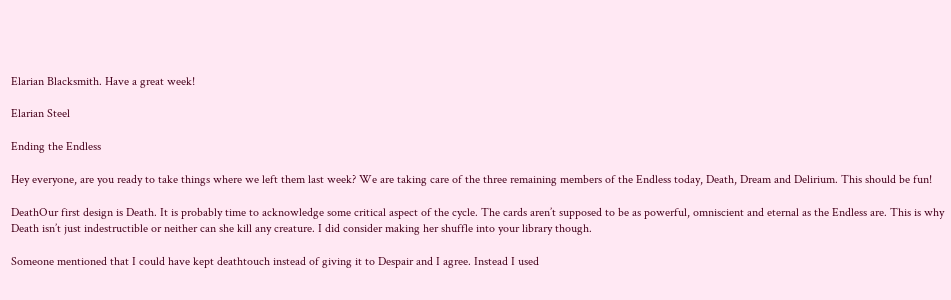Elarian Blacksmith. Have a great week!

Elarian Steel

Ending the Endless

Hey everyone, are you ready to take things where we left them last week? We are taking care of the three remaining members of the Endless today, Death, Dream and Delirium. This should be fun!

DeathOur first design is Death. It is probably time to acknowledge some critical aspect of the cycle. The cards aren’t supposed to be as powerful, omniscient and eternal as the Endless are. This is why Death isn’t just indestructible or neither can she kill any creature. I did consider making her shuffle into your library though.

Someone mentioned that I could have kept deathtouch instead of giving it to Despair and I agree. Instead I used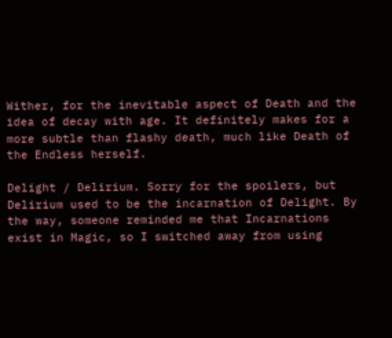Wither, for the inevitable aspect of Death and the idea of decay with age. It definitely makes for a more subtle than flashy death, much like Death of the Endless herself.

Delight / Delirium. Sorry for the spoilers, but Delirium used to be the incarnation of Delight. By the way, someone reminded me that Incarnations exist in Magic, so I switched away from using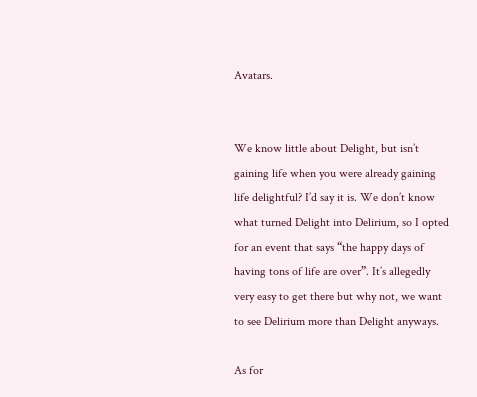Avatars.


We know little about Delight, but isn’t gaining life when you were already gaining life delightful? I’d say it is. We don’t know what turned Delight into Delirium, so I opted for an event that says “the happy days of having tons of life are over”. It’s allegedly very easy to get there but why not, we want to see Delirium more than Delight anyways.

As for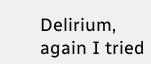Delirium, again I tried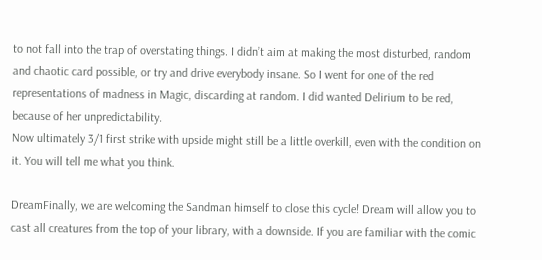to not fall into the trap of overstating things. I didn’t aim at making the most disturbed, random and chaotic card possible, or try and drive everybody insane. So I went for one of the red representations of madness in Magic, discarding at random. I did wanted Delirium to be red, because of her unpredictability.
Now ultimately 3/1 first strike with upside might still be a little overkill, even with the condition on it. You will tell me what you think.

DreamFinally, we are welcoming the Sandman himself to close this cycle! Dream will allow you to cast all creatures from the top of your library, with a downside. If you are familiar with the comic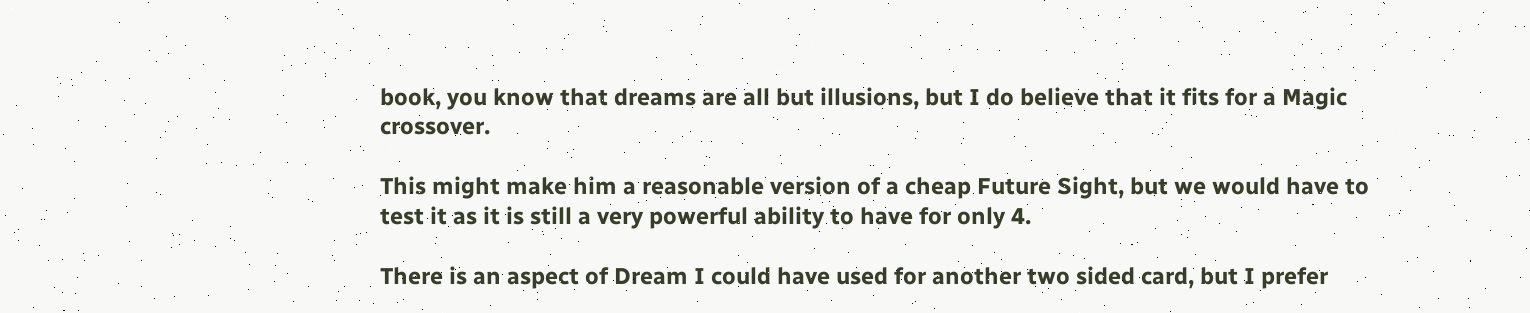book, you know that dreams are all but illusions, but I do believe that it fits for a Magic crossover.

This might make him a reasonable version of a cheap Future Sight, but we would have to test it as it is still a very powerful ability to have for only 4.

There is an aspect of Dream I could have used for another two sided card, but I prefer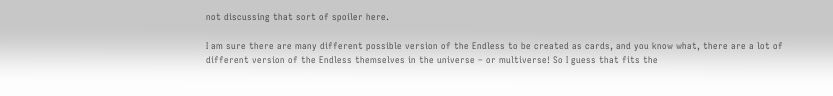not discussing that sort of spoiler here.

I am sure there are many different possible version of the Endless to be created as cards, and you know what, there are a lot of different version of the Endless themselves in the universe – or multiverse! So I guess that fits the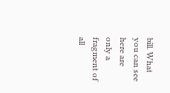bill. What you can see here are only a fragment of all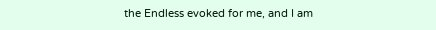the Endless evoked for me, and I am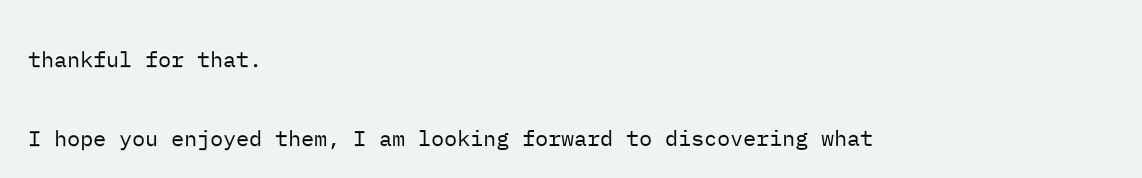thankful for that.

I hope you enjoyed them, I am looking forward to discovering what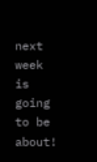next week is going to be about!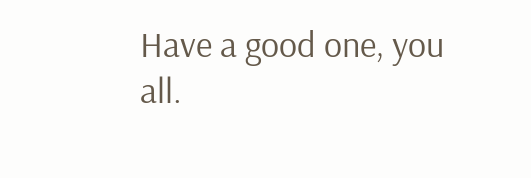Have a good one, you all.